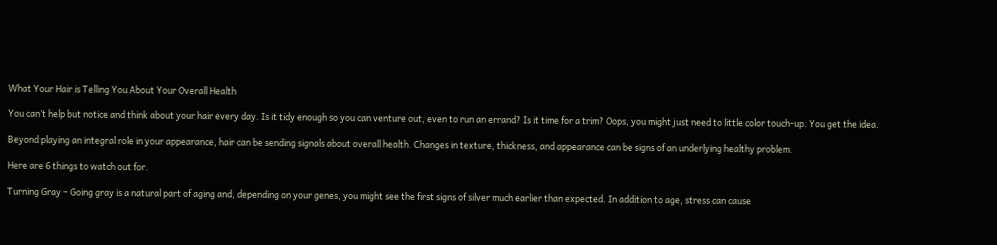What Your Hair is Telling You About Your Overall Health

You can’t help but notice and think about your hair every day. Is it tidy enough so you can venture out, even to run an errand? Is it time for a trim? Oops, you might just need to little color touch-up. You get the idea.

Beyond playing an integral role in your appearance, hair can be sending signals about overall health. Changes in texture, thickness, and appearance can be signs of an underlying healthy problem.

Here are 6 things to watch out for.

Turning Gray – Going gray is a natural part of aging and, depending on your genes, you might see the first signs of silver much earlier than expected. In addition to age, stress can cause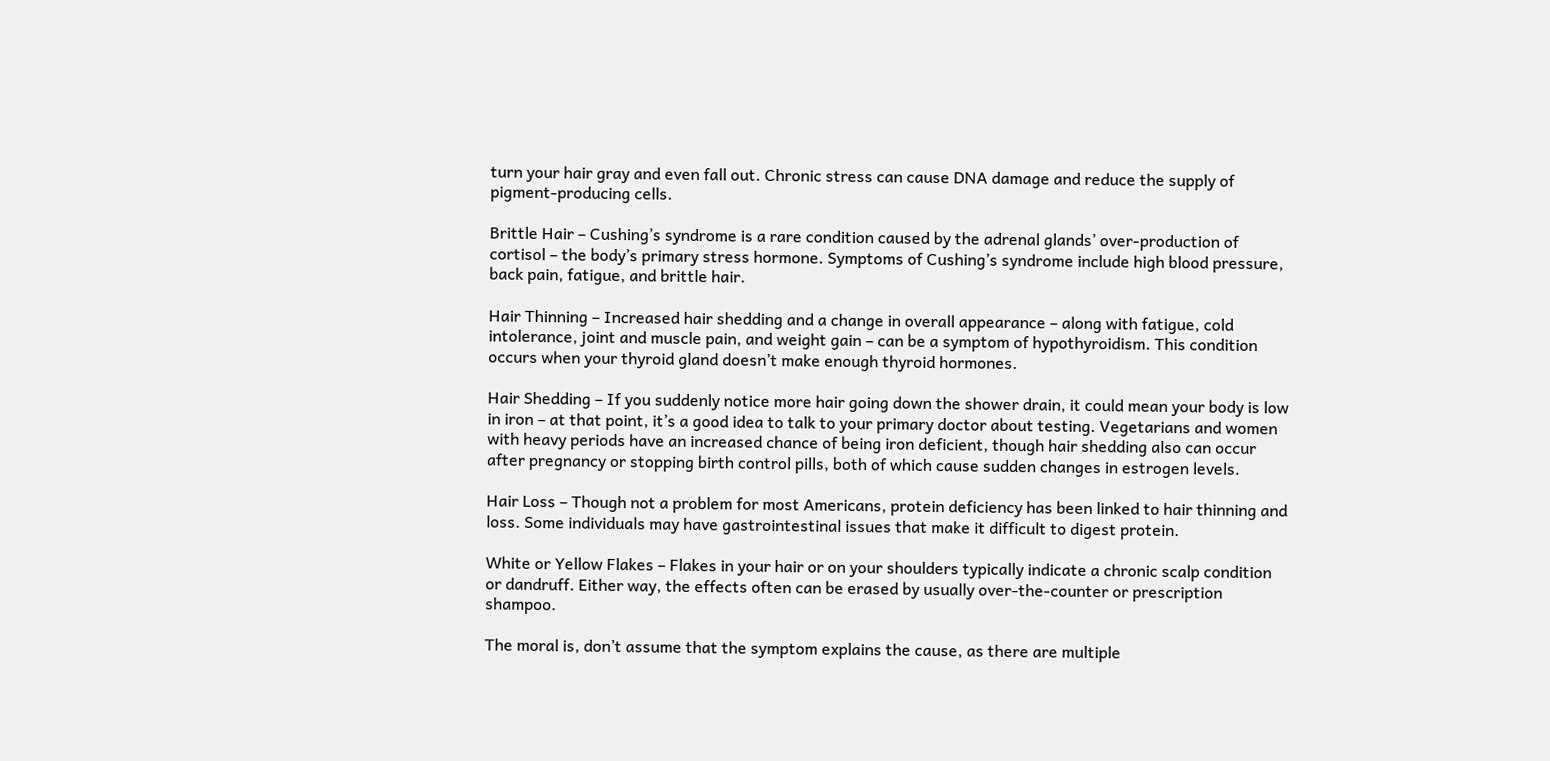turn your hair gray and even fall out. Chronic stress can cause DNA damage and reduce the supply of pigment-producing cells.

Brittle Hair – Cushing’s syndrome is a rare condition caused by the adrenal glands’ over-production of cortisol – the body’s primary stress hormone. Symptoms of Cushing’s syndrome include high blood pressure, back pain, fatigue, and brittle hair.

Hair Thinning – Increased hair shedding and a change in overall appearance – along with fatigue, cold intolerance, joint and muscle pain, and weight gain – can be a symptom of hypothyroidism. This condition occurs when your thyroid gland doesn’t make enough thyroid hormones.

Hair Shedding – If you suddenly notice more hair going down the shower drain, it could mean your body is low in iron – at that point, it’s a good idea to talk to your primary doctor about testing. Vegetarians and women with heavy periods have an increased chance of being iron deficient, though hair shedding also can occur after pregnancy or stopping birth control pills, both of which cause sudden changes in estrogen levels.

Hair Loss – Though not a problem for most Americans, protein deficiency has been linked to hair thinning and loss. Some individuals may have gastrointestinal issues that make it difficult to digest protein.

White or Yellow Flakes – Flakes in your hair or on your shoulders typically indicate a chronic scalp condition or dandruff. Either way, the effects often can be erased by usually over-the-counter or prescription shampoo.

The moral is, don’t assume that the symptom explains the cause, as there are multiple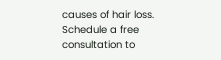causes of hair loss. Schedule a free consultation to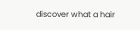discover what a hair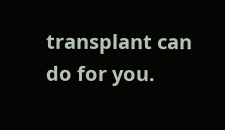transplant can do for you.